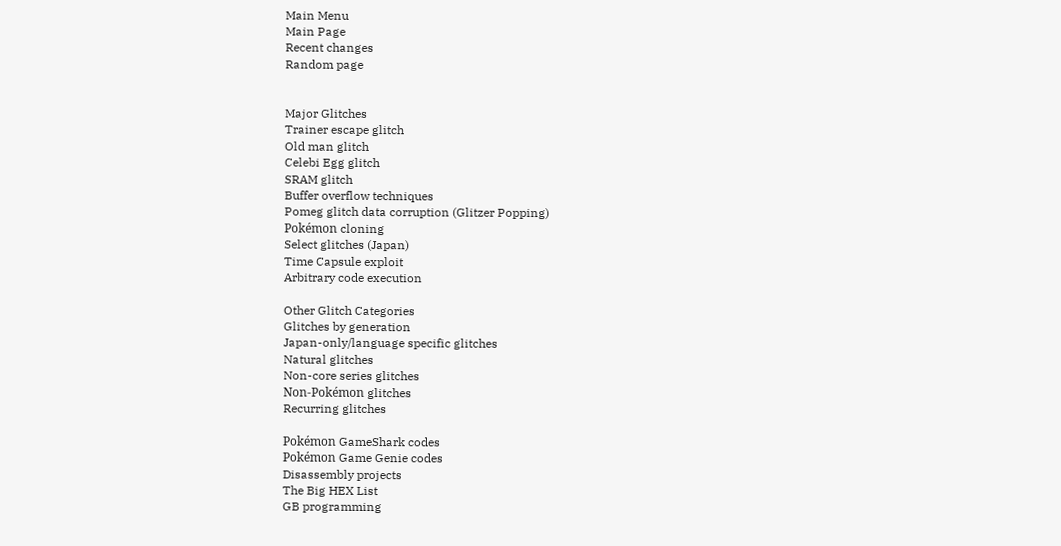Main Menu
Main Page
Recent changes
Random page


Major Glitches
Trainer escape glitch
Old man glitch
Celebi Egg glitch
SRAM glitch
Buffer overflow techniques
Pomeg glitch data corruption (Glitzer Popping)
Pokémon cloning
Select glitches (Japan)
Time Capsule exploit
Arbitrary code execution

Other Glitch Categories
Glitches by generation
Japan-only/language specific glitches
Natural glitches
Non-core series glitches
Non-Pokémon glitches
Recurring glitches

Pokémon GameShark codes
Pokémon Game Genie codes
Disassembly projects
The Big HEX List
GB programming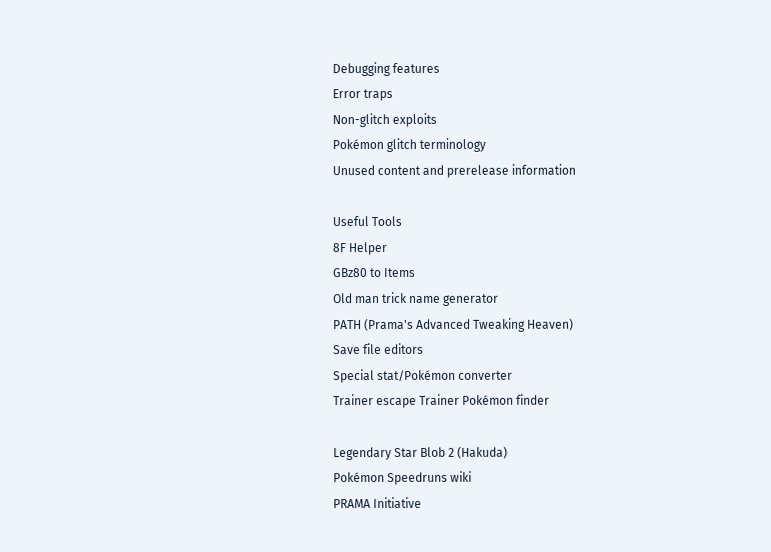Debugging features
Error traps
Non-glitch exploits
Pokémon glitch terminology
Unused content and prerelease information

Useful Tools
8F Helper
GBz80 to Items
Old man trick name generator
PATH (Prama's Advanced Tweaking Heaven)
Save file editors
Special stat/Pokémon converter
Trainer escape Trainer Pokémon finder

Legendary Star Blob 2 (Hakuda)
Pokémon Speedruns wiki
PRAMA Initiative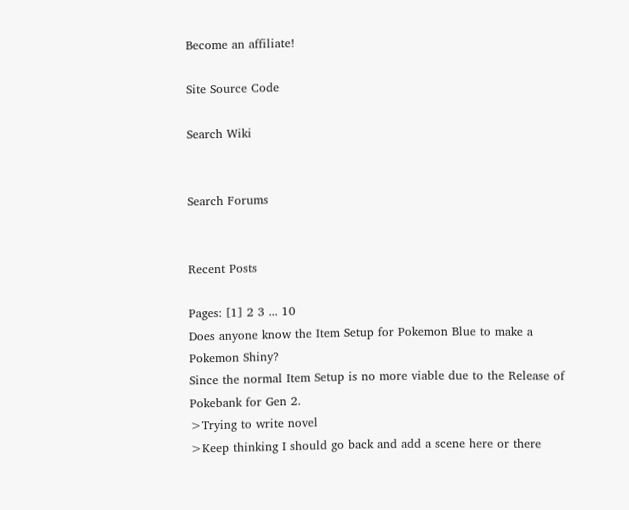Become an affiliate!

Site Source Code

Search Wiki


Search Forums


Recent Posts

Pages: [1] 2 3 ... 10
Does anyone know the Item Setup for Pokemon Blue to make a Pokemon Shiny?
Since the normal Item Setup is no more viable due to the Release of Pokebank for Gen 2.
>Trying to write novel
>Keep thinking I should go back and add a scene here or there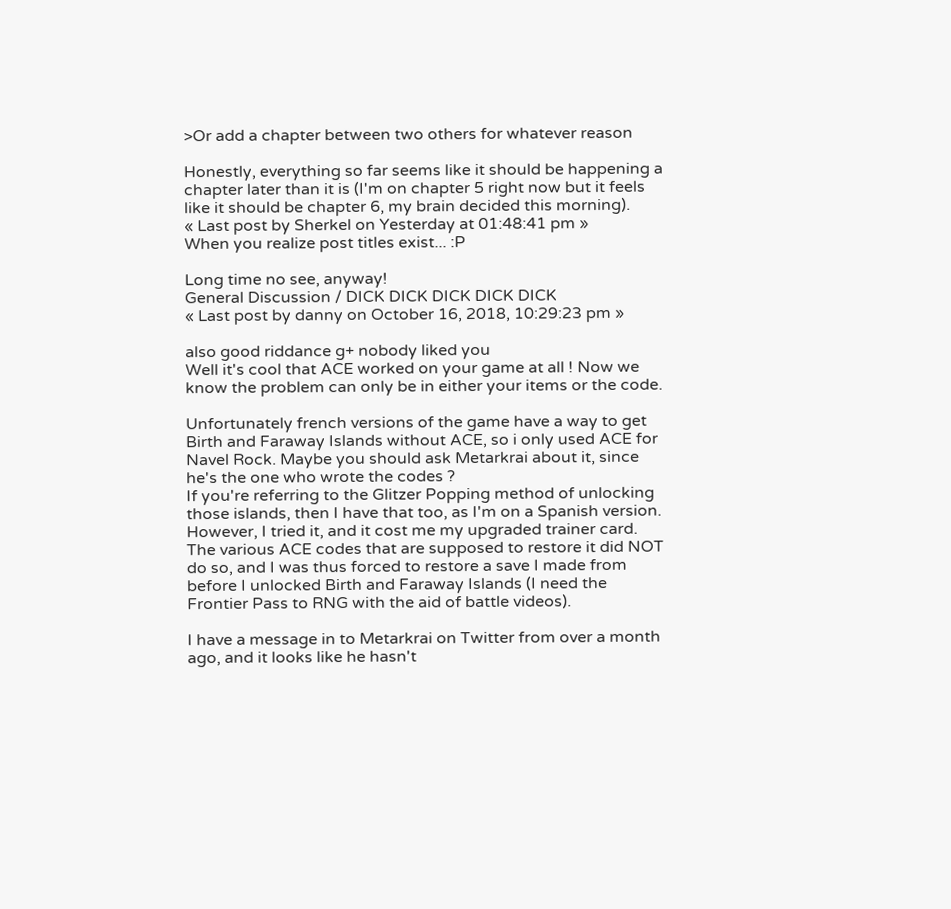>Or add a chapter between two others for whatever reason

Honestly, everything so far seems like it should be happening a chapter later than it is (I'm on chapter 5 right now but it feels like it should be chapter 6, my brain decided this morning).
« Last post by Sherkel on Yesterday at 01:48:41 pm »
When you realize post titles exist... :P

Long time no see, anyway!
General Discussion / DICK DICK DICK DICK DICK
« Last post by danny on October 16, 2018, 10:29:23 pm »

also good riddance g+ nobody liked you
Well it's cool that ACE worked on your game at all ! Now we know the problem can only be in either your items or the code.

Unfortunately french versions of the game have a way to get Birth and Faraway Islands without ACE, so i only used ACE for Navel Rock. Maybe you should ask Metarkrai about it, since he's the one who wrote the codes ?
If you're referring to the Glitzer Popping method of unlocking those islands, then I have that too, as I'm on a Spanish version.  However, I tried it, and it cost me my upgraded trainer card.  The various ACE codes that are supposed to restore it did NOT do so, and I was thus forced to restore a save I made from before I unlocked Birth and Faraway Islands (I need the Frontier Pass to RNG with the aid of battle videos).

I have a message in to Metarkrai on Twitter from over a month ago, and it looks like he hasn't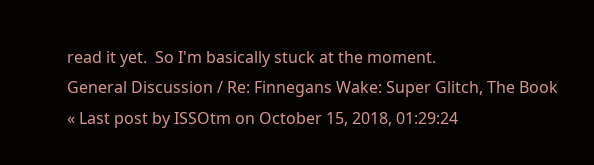read it yet.  So I'm basically stuck at the moment.
General Discussion / Re: Finnegans Wake: Super Glitch, The Book
« Last post by ISSOtm on October 15, 2018, 01:29:24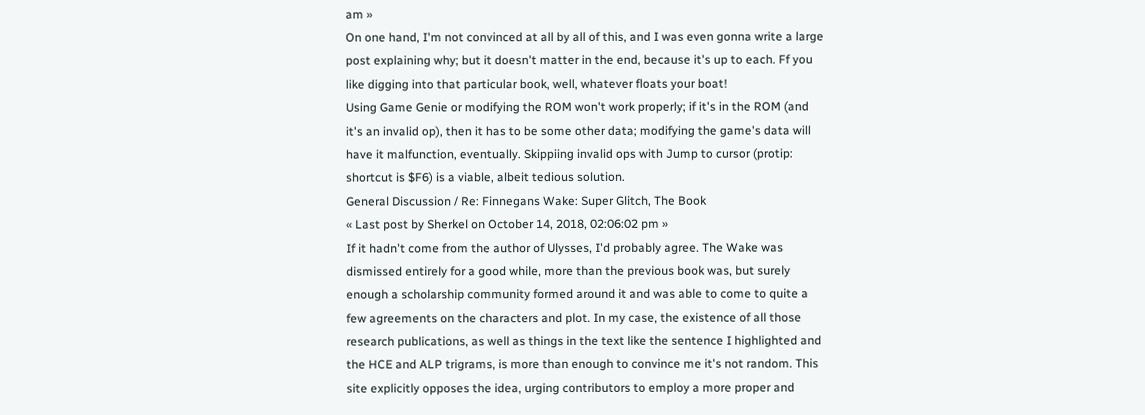am »
On one hand, I'm not convinced at all by all of this, and I was even gonna write a large post explaining why; but it doesn't matter in the end, because it's up to each. Ff you like digging into that particular book, well, whatever floats your boat!
Using Game Genie or modifying the ROM won't work properly; if it's in the ROM (and it's an invalid op), then it has to be some other data; modifying the game's data will have it malfunction, eventually. Skippiing invalid ops with Jump to cursor (protip: shortcut is $F6) is a viable, albeit tedious solution.
General Discussion / Re: Finnegans Wake: Super Glitch, The Book
« Last post by Sherkel on October 14, 2018, 02:06:02 pm »
If it hadn't come from the author of Ulysses, I'd probably agree. The Wake was dismissed entirely for a good while, more than the previous book was, but surely enough a scholarship community formed around it and was able to come to quite a few agreements on the characters and plot. In my case, the existence of all those research publications, as well as things in the text like the sentence I highlighted and the HCE and ALP trigrams, is more than enough to convince me it's not random. This site explicitly opposes the idea, urging contributors to employ a more proper and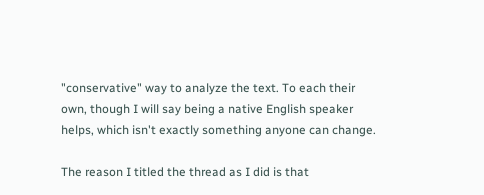"conservative" way to analyze the text. To each their own, though I will say being a native English speaker helps, which isn't exactly something anyone can change.

The reason I titled the thread as I did is that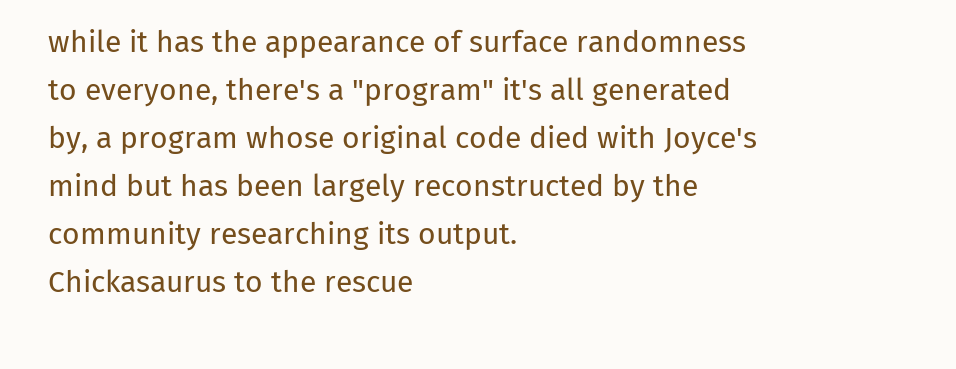while it has the appearance of surface randomness to everyone, there's a "program" it's all generated by, a program whose original code died with Joyce's mind but has been largely reconstructed by the community researching its output.
Chickasaurus to the rescue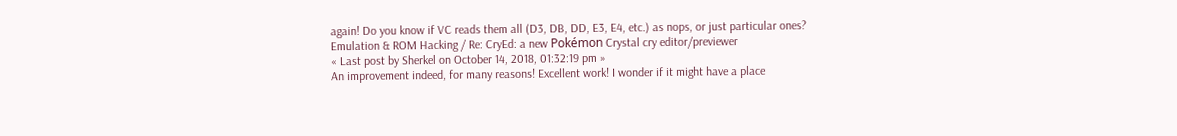again! Do you know if VC reads them all (D3, DB, DD, E3, E4, etc.) as nops, or just particular ones?
Emulation & ROM Hacking / Re: CryEd: a new Pokémon Crystal cry editor/previewer
« Last post by Sherkel on October 14, 2018, 01:32:19 pm »
An improvement indeed, for many reasons! Excellent work! I wonder if it might have a place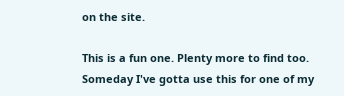on the site.

This is a fun one. Plenty more to find too.
Someday I've gotta use this for one of my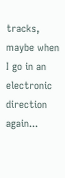tracks, maybe when I go in an electronic direction again...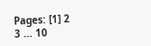Pages: [1] 2 3 ... 10